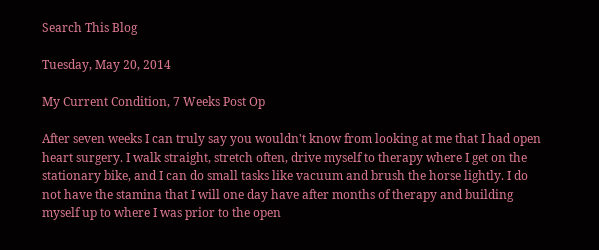Search This Blog

Tuesday, May 20, 2014

My Current Condition, 7 Weeks Post Op

After seven weeks I can truly say you wouldn't know from looking at me that I had open heart surgery. I walk straight, stretch often, drive myself to therapy where I get on the stationary bike, and I can do small tasks like vacuum and brush the horse lightly. I do not have the stamina that I will one day have after months of therapy and building myself up to where I was prior to the open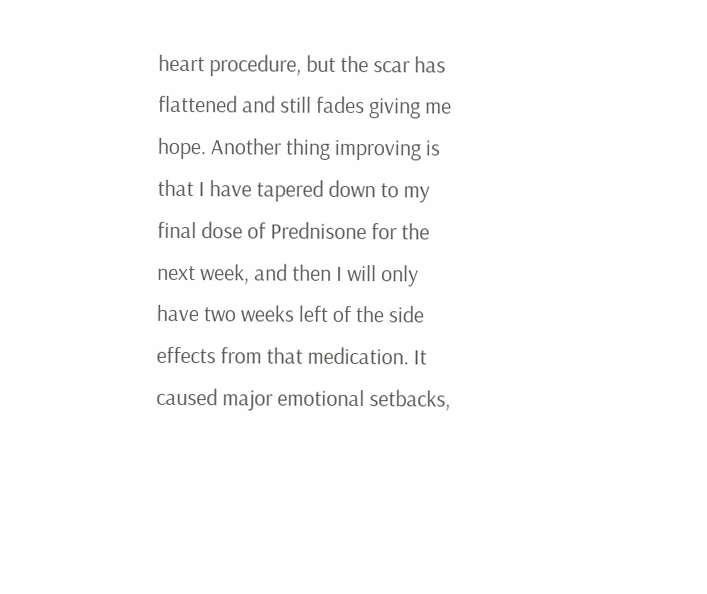heart procedure, but the scar has flattened and still fades giving me hope. Another thing improving is that I have tapered down to my final dose of Prednisone for the next week, and then I will only have two weeks left of the side effects from that medication. It caused major emotional setbacks,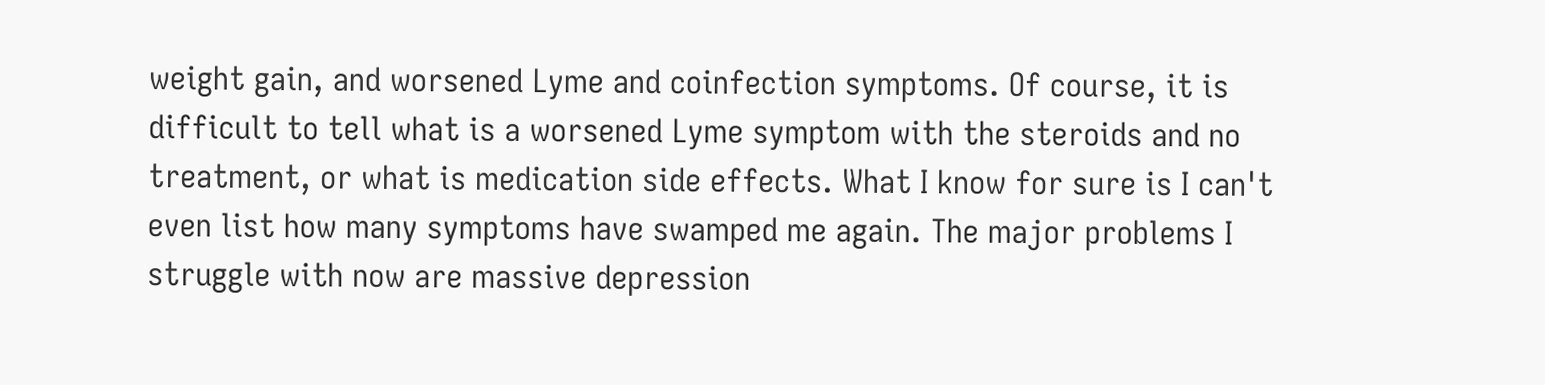weight gain, and worsened Lyme and coinfection symptoms. Of course, it is difficult to tell what is a worsened Lyme symptom with the steroids and no treatment, or what is medication side effects. What I know for sure is I can't even list how many symptoms have swamped me again. The major problems I struggle with now are massive depression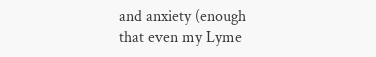and anxiety (enough that even my Lyme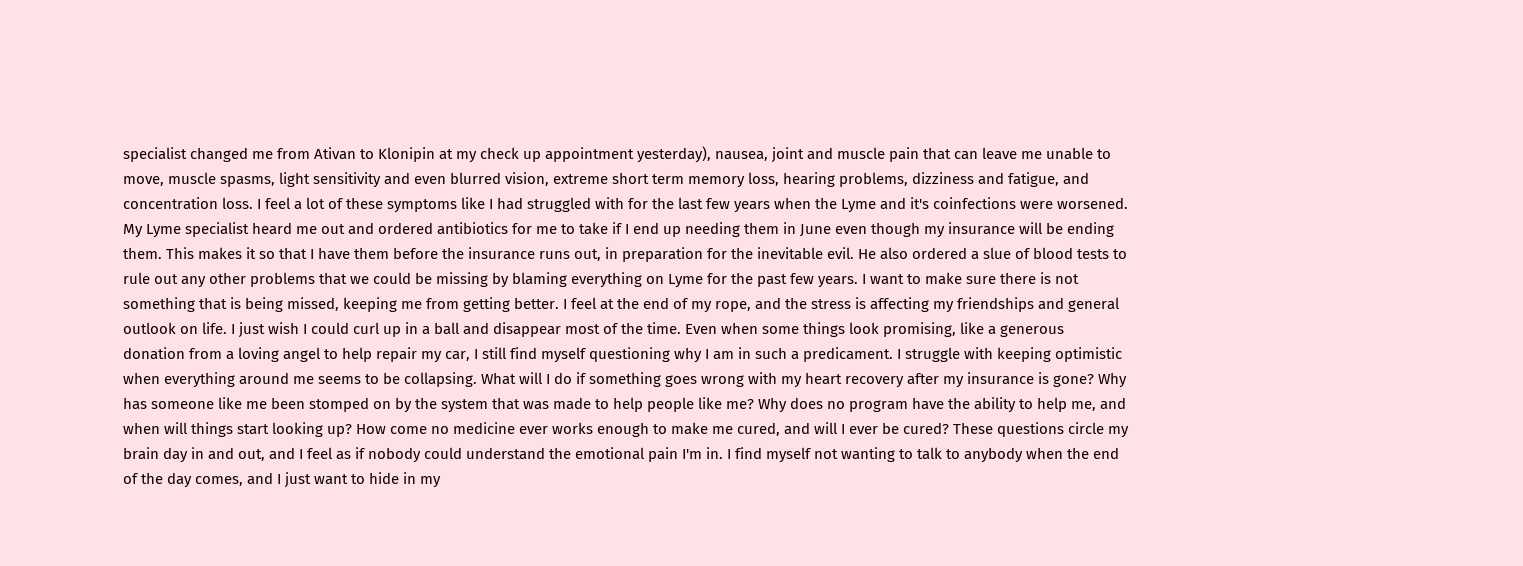specialist changed me from Ativan to Klonipin at my check up appointment yesterday), nausea, joint and muscle pain that can leave me unable to move, muscle spasms, light sensitivity and even blurred vision, extreme short term memory loss, hearing problems, dizziness and fatigue, and concentration loss. I feel a lot of these symptoms like I had struggled with for the last few years when the Lyme and it's coinfections were worsened. My Lyme specialist heard me out and ordered antibiotics for me to take if I end up needing them in June even though my insurance will be ending them. This makes it so that I have them before the insurance runs out, in preparation for the inevitable evil. He also ordered a slue of blood tests to rule out any other problems that we could be missing by blaming everything on Lyme for the past few years. I want to make sure there is not something that is being missed, keeping me from getting better. I feel at the end of my rope, and the stress is affecting my friendships and general outlook on life. I just wish I could curl up in a ball and disappear most of the time. Even when some things look promising, like a generous donation from a loving angel to help repair my car, I still find myself questioning why I am in such a predicament. I struggle with keeping optimistic when everything around me seems to be collapsing. What will I do if something goes wrong with my heart recovery after my insurance is gone? Why has someone like me been stomped on by the system that was made to help people like me? Why does no program have the ability to help me, and when will things start looking up? How come no medicine ever works enough to make me cured, and will I ever be cured? These questions circle my brain day in and out, and I feel as if nobody could understand the emotional pain I'm in. I find myself not wanting to talk to anybody when the end of the day comes, and I just want to hide in my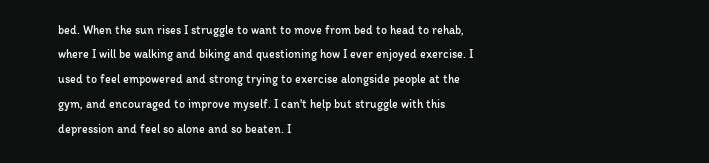bed. When the sun rises I struggle to want to move from bed to head to rehab, where I will be walking and biking and questioning how I ever enjoyed exercise. I used to feel empowered and strong trying to exercise alongside people at the gym, and encouraged to improve myself. I can't help but struggle with this depression and feel so alone and so beaten. I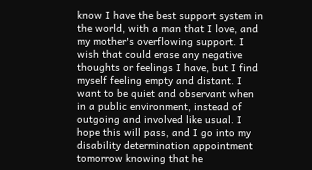know I have the best support system in the world, with a man that I love, and my mother's overflowing support. I wish that could erase any negative thoughts or feelings I have, but I find myself feeling empty and distant. I want to be quiet and observant when in a public environment, instead of outgoing and involved like usual. I hope this will pass, and I go into my disability determination appointment tomorrow knowing that he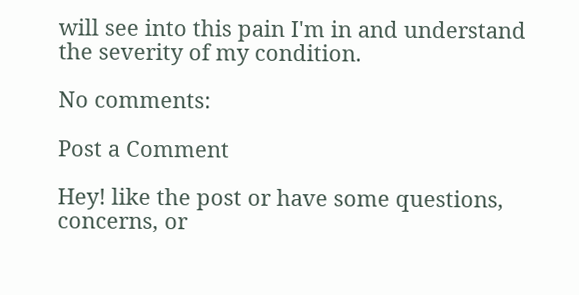will see into this pain I'm in and understand the severity of my condition.

No comments:

Post a Comment

Hey! like the post or have some questions, concerns, or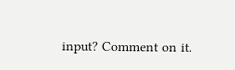input? Comment on it.